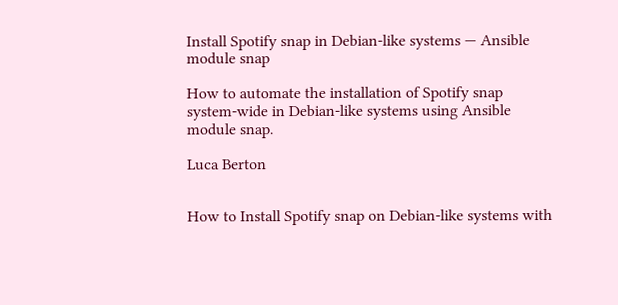Install Spotify snap in Debian-like systems — Ansible module snap

How to automate the installation of Spotify snap system-wide in Debian-like systems using Ansible module snap.

Luca Berton


How to Install Spotify snap on Debian-like systems with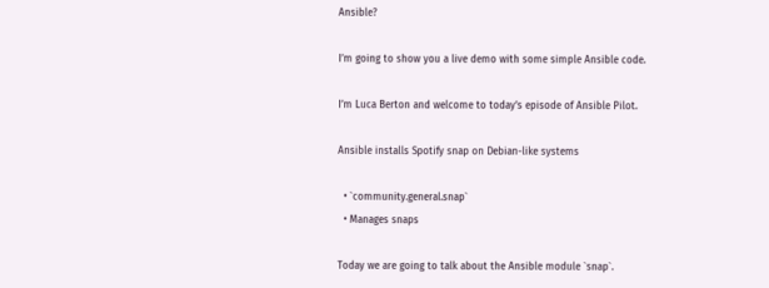Ansible?

I’m going to show you a live demo with some simple Ansible code.

I’m Luca Berton and welcome to today’s episode of Ansible Pilot.

Ansible installs Spotify snap on Debian-like systems

  • `community.general.snap`
  • Manages snaps

Today we are going to talk about the Ansible module `snap`.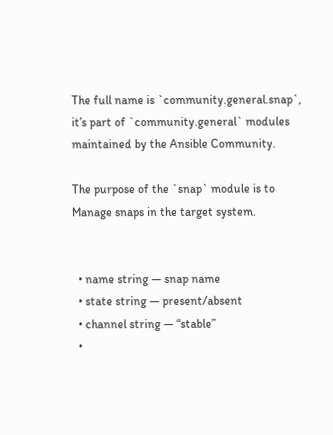The full name is `community.general.snap`, it’s part of `community.general` modules maintained by the Ansible Community.

The purpose of the `snap` module is to Manage snaps in the target system.


  • name string — snap name
  • state string — present/absent
  • channel string — “stable”
  •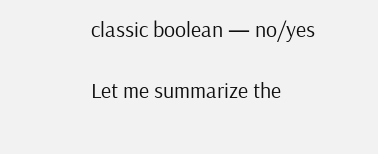classic boolean — no/yes

Let me summarize the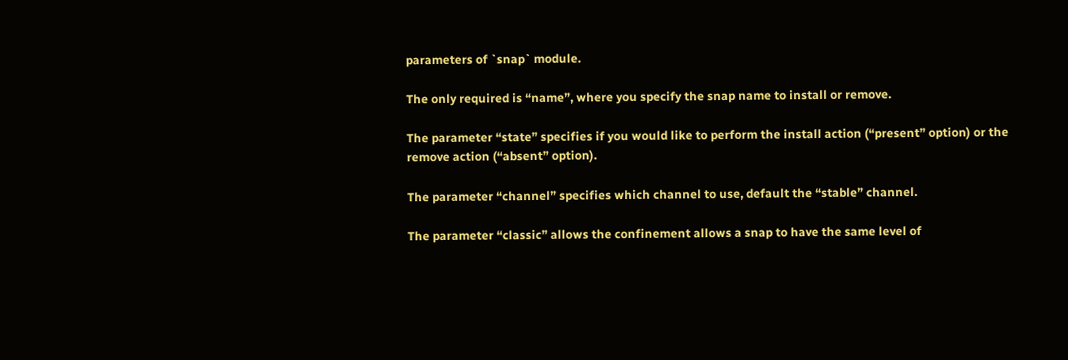parameters of `snap` module.

The only required is “name”, where you specify the snap name to install or remove.

The parameter “state” specifies if you would like to perform the install action (“present” option) or the remove action (“absent” option).

The parameter “channel” specifies which channel to use, default the “stable” channel.

The parameter “classic” allows the confinement allows a snap to have the same level of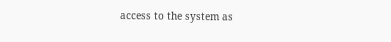access to the system as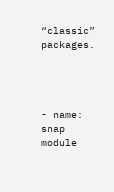“classic” packages.




- name: snap module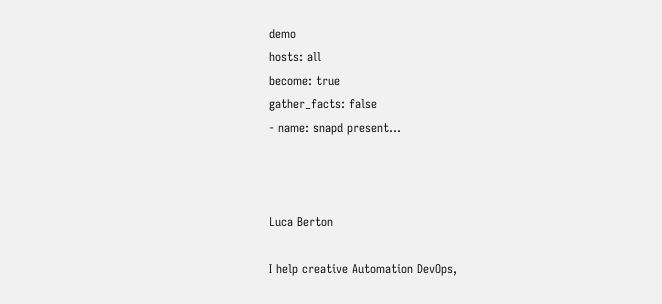demo
hosts: all
become: true
gather_facts: false
- name: snapd present…



Luca Berton

I help creative Automation DevOps,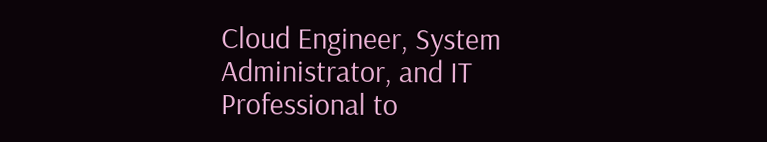Cloud Engineer, System Administrator, and IT Professional to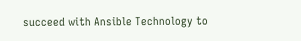succeed with Ansible Technology to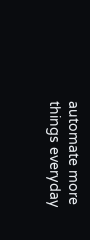automate more things everyday